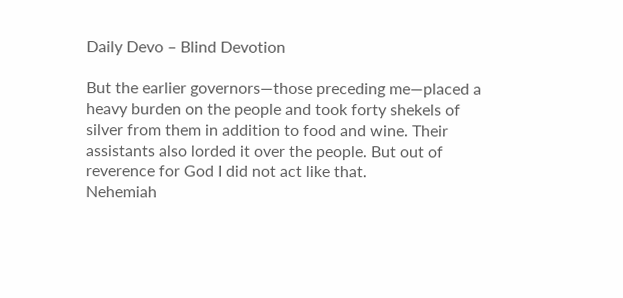Daily Devo – Blind Devotion

But the earlier governors—those preceding me—placed a heavy burden on the people and took forty shekels of silver from them in addition to food and wine. Their assistants also lorded it over the people. But out of reverence for God I did not act like that.
Nehemiah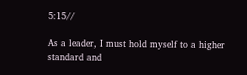5:15//

As a leader, I must hold myself to a higher standard and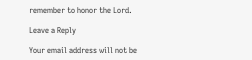remember to honor the Lord.

Leave a Reply

Your email address will not be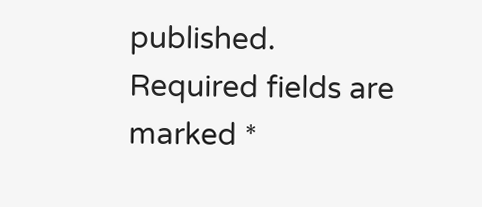published. Required fields are marked *